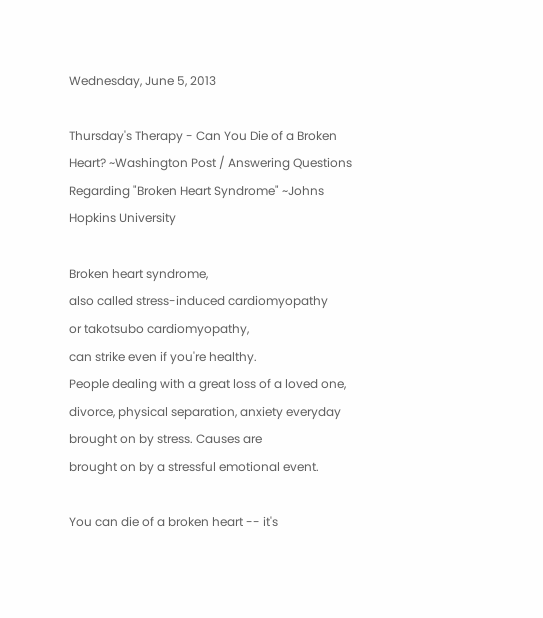Wednesday, June 5, 2013

Thursday's Therapy - Can You Die of a Broken Heart? ~Washington Post / Answering Questions Regarding "Broken Heart Syndrome" ~Johns Hopkins University

Broken heart syndrome,
also called stress-induced cardiomyopathy
or takotsubo cardiomyopathy,
can strike even if you're healthy.
People dealing with a great loss of a loved one,
divorce, physical separation, anxiety everyday
brought on by stress. Causes are
brought on by a stressful emotional event.

You can die of a broken heart -- it's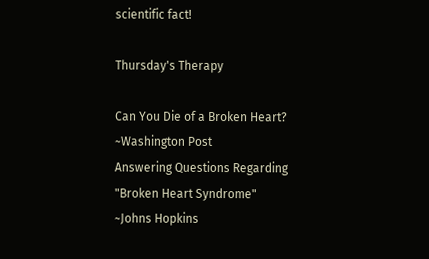scientific fact!

Thursday's Therapy

Can You Die of a Broken Heart?
~Washington Post
Answering Questions Regarding
"Broken Heart Syndrome"
~Johns Hopkins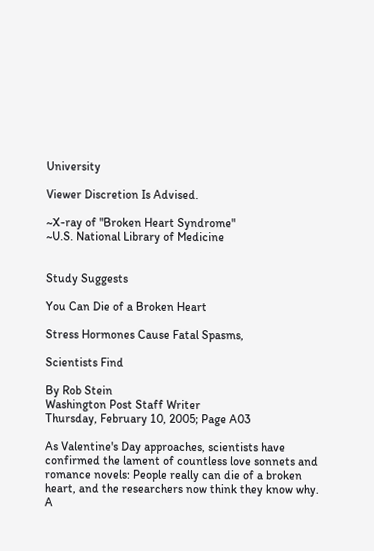University

Viewer Discretion Is Advised.

~X-ray of "Broken Heart Syndrome"
~U.S. National Library of Medicine


Study Suggests

You Can Die of a Broken Heart

Stress Hormones Cause Fatal Spasms,

Scientists Find

By Rob Stein
Washington Post Staff Writer
Thursday, February 10, 2005; Page A03

As Valentine's Day approaches, scientists have confirmed the lament of countless love sonnets and romance novels: People really can die of a broken heart, and the researchers now think they know why.
A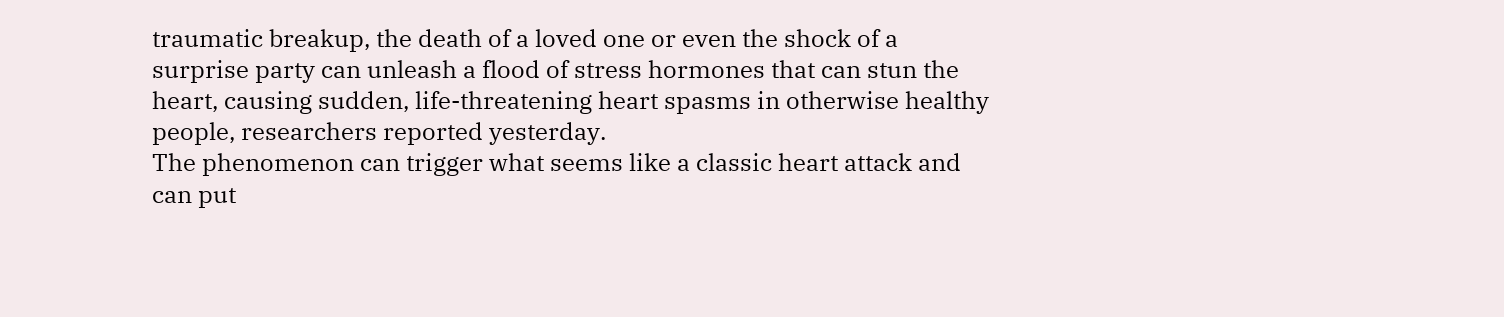traumatic breakup, the death of a loved one or even the shock of a surprise party can unleash a flood of stress hormones that can stun the heart, causing sudden, life-threatening heart spasms in otherwise healthy people, researchers reported yesterday.
The phenomenon can trigger what seems like a classic heart attack and can put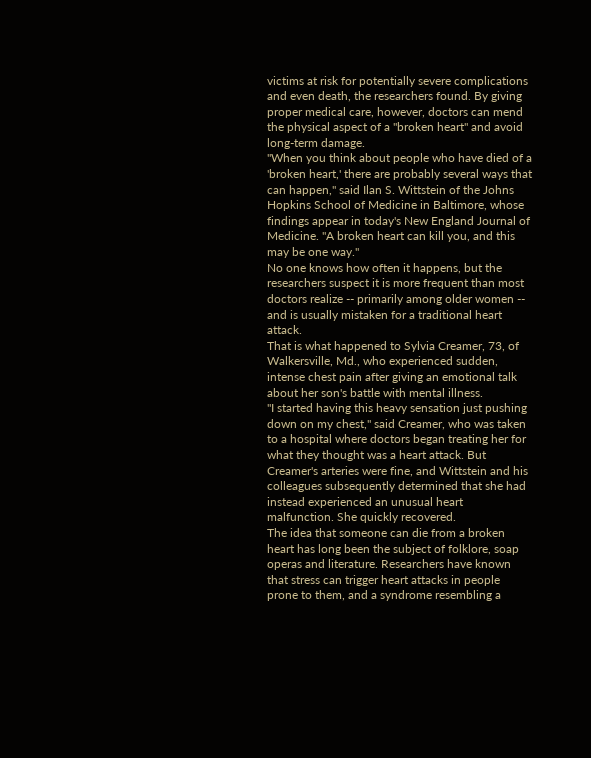victims at risk for potentially severe complications and even death, the researchers found. By giving proper medical care, however, doctors can mend the physical aspect of a "broken heart" and avoid long-term damage.
"When you think about people who have died of a 'broken heart,' there are probably several ways that can happen," said Ilan S. Wittstein of the Johns Hopkins School of Medicine in Baltimore, whose findings appear in today's New England Journal of Medicine. "A broken heart can kill you, and this may be one way."
No one knows how often it happens, but the researchers suspect it is more frequent than most doctors realize -- primarily among older women -- and is usually mistaken for a traditional heart attack.
That is what happened to Sylvia Creamer, 73, of Walkersville, Md., who experienced sudden, intense chest pain after giving an emotional talk about her son's battle with mental illness.
"I started having this heavy sensation just pushing down on my chest," said Creamer, who was taken to a hospital where doctors began treating her for what they thought was a heart attack. But Creamer's arteries were fine, and Wittstein and his colleagues subsequently determined that she had instead experienced an unusual heart malfunction. She quickly recovered.
The idea that someone can die from a broken heart has long been the subject of folklore, soap operas and literature. Researchers have known that stress can trigger heart attacks in people prone to them, and a syndrome resembling a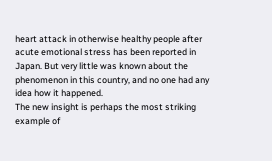heart attack in otherwise healthy people after acute emotional stress has been reported in Japan. But very little was known about the phenomenon in this country, and no one had any idea how it happened.
The new insight is perhaps the most striking example of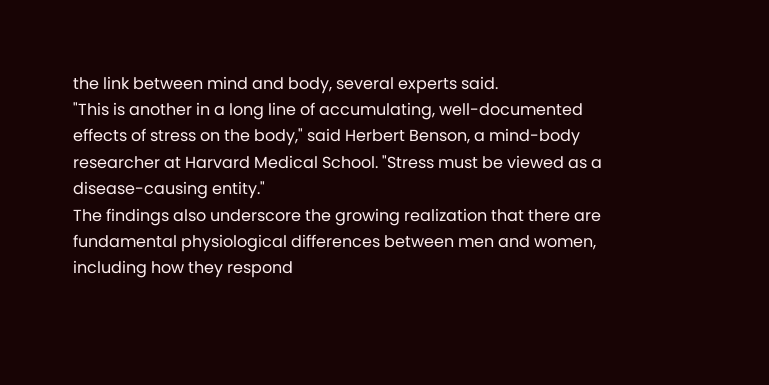the link between mind and body, several experts said.
"This is another in a long line of accumulating, well-documented effects of stress on the body," said Herbert Benson, a mind-body researcher at Harvard Medical School. "Stress must be viewed as a disease-causing entity."
The findings also underscore the growing realization that there are fundamental physiological differences between men and women, including how they respond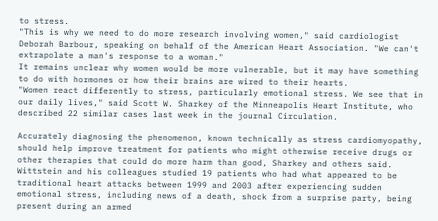to stress.
"This is why we need to do more research involving women," said cardiologist Deborah Barbour, speaking on behalf of the American Heart Association. "We can't extrapolate a man's response to a woman."
It remains unclear why women would be more vulnerable, but it may have something to do with hormones or how their brains are wired to their hearts.
"Women react differently to stress, particularly emotional stress. We see that in our daily lives," said Scott W. Sharkey of the Minneapolis Heart Institute, who described 22 similar cases last week in the journal Circulation.

Accurately diagnosing the phenomenon, known technically as stress cardiomyopathy, should help improve treatment for patients who might otherwise receive drugs or other therapies that could do more harm than good, Sharkey and others said.
Wittstein and his colleagues studied 19 patients who had what appeared to be traditional heart attacks between 1999 and 2003 after experiencing sudden emotional stress, including news of a death, shock from a surprise party, being present during an armed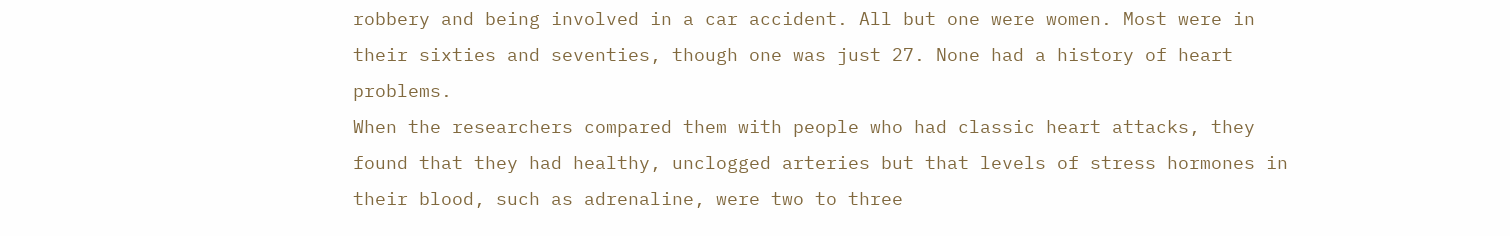robbery and being involved in a car accident. All but one were women. Most were in their sixties and seventies, though one was just 27. None had a history of heart problems.
When the researchers compared them with people who had classic heart attacks, they found that they had healthy, unclogged arteries but that levels of stress hormones in their blood, such as adrenaline, were two to three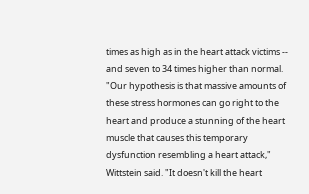times as high as in the heart attack victims -- and seven to 34 times higher than normal.
"Our hypothesis is that massive amounts of these stress hormones can go right to the heart and produce a stunning of the heart muscle that causes this temporary dysfunction resembling a heart attack," Wittstein said. "It doesn't kill the heart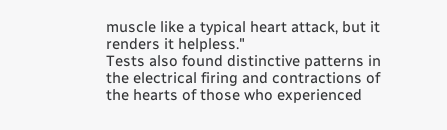muscle like a typical heart attack, but it renders it helpless."
Tests also found distinctive patterns in the electrical firing and contractions of the hearts of those who experienced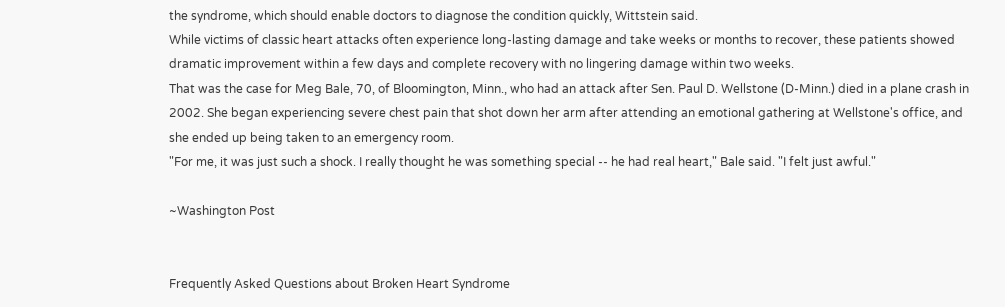the syndrome, which should enable doctors to diagnose the condition quickly, Wittstein said.
While victims of classic heart attacks often experience long-lasting damage and take weeks or months to recover, these patients showed dramatic improvement within a few days and complete recovery with no lingering damage within two weeks.
That was the case for Meg Bale, 70, of Bloomington, Minn., who had an attack after Sen. Paul D. Wellstone (D-Minn.) died in a plane crash in 2002. She began experiencing severe chest pain that shot down her arm after attending an emotional gathering at Wellstone's office, and she ended up being taken to an emergency room.
"For me, it was just such a shock. I really thought he was something special -- he had real heart," Bale said. "I felt just awful."

~Washington Post


Frequently Asked Questions about Broken Heart Syndrome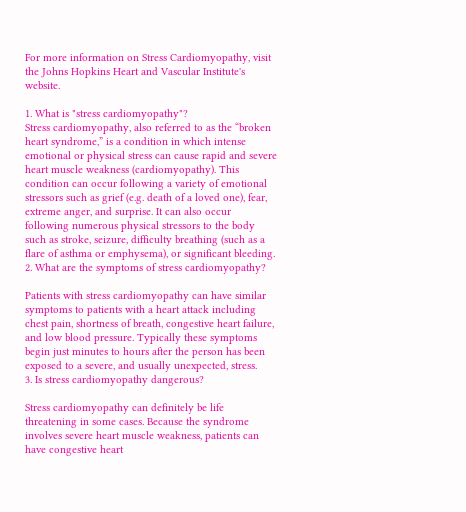For more information on Stress Cardiomyopathy, visit the Johns Hopkins Heart and Vascular Institute's website.

1. What is "stress cardiomyopathy"?
Stress cardiomyopathy, also referred to as the “broken heart syndrome,” is a condition in which intense emotional or physical stress can cause rapid and severe heart muscle weakness (cardiomyopathy). This condition can occur following a variety of emotional stressors such as grief (e.g. death of a loved one), fear, extreme anger, and surprise. It can also occur following numerous physical stressors to the body such as stroke, seizure, difficulty breathing (such as a flare of asthma or emphysema), or significant bleeding.
2. What are the symptoms of stress cardiomyopathy?

Patients with stress cardiomyopathy can have similar symptoms to patients with a heart attack including chest pain, shortness of breath, congestive heart failure, and low blood pressure. Typically these symptoms begin just minutes to hours after the person has been exposed to a severe, and usually unexpected, stress.
3. Is stress cardiomyopathy dangerous?

Stress cardiomyopathy can definitely be life threatening in some cases. Because the syndrome involves severe heart muscle weakness, patients can have congestive heart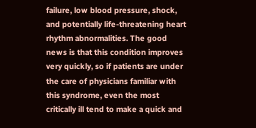failure, low blood pressure, shock, and potentially life-threatening heart rhythm abnormalities. The good news is that this condition improves very quickly, so if patients are under the care of physicians familiar with this syndrome, even the most critically ill tend to make a quick and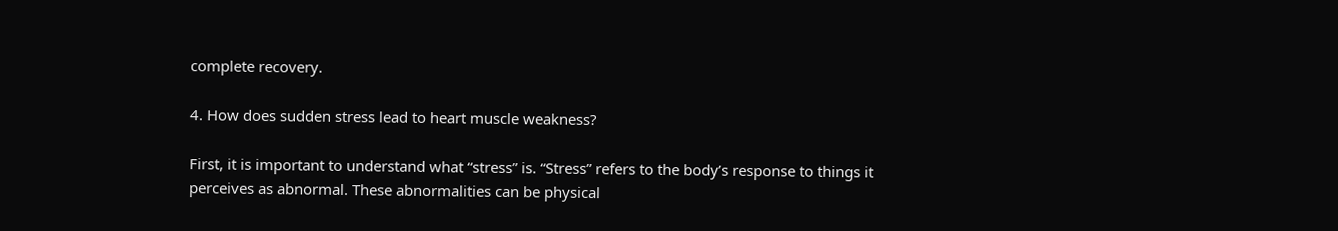complete recovery.

4. How does sudden stress lead to heart muscle weakness?

First, it is important to understand what “stress” is. “Stress” refers to the body’s response to things it perceives as abnormal. These abnormalities can be physical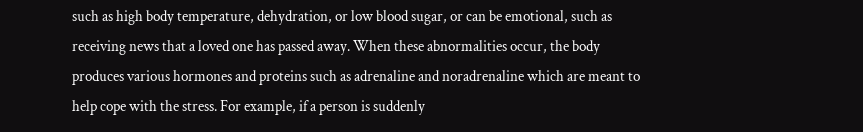such as high body temperature, dehydration, or low blood sugar, or can be emotional, such as receiving news that a loved one has passed away. When these abnormalities occur, the body produces various hormones and proteins such as adrenaline and noradrenaline which are meant to help cope with the stress. For example, if a person is suddenly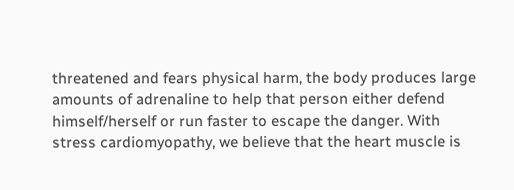threatened and fears physical harm, the body produces large amounts of adrenaline to help that person either defend himself/herself or run faster to escape the danger. With stress cardiomyopathy, we believe that the heart muscle is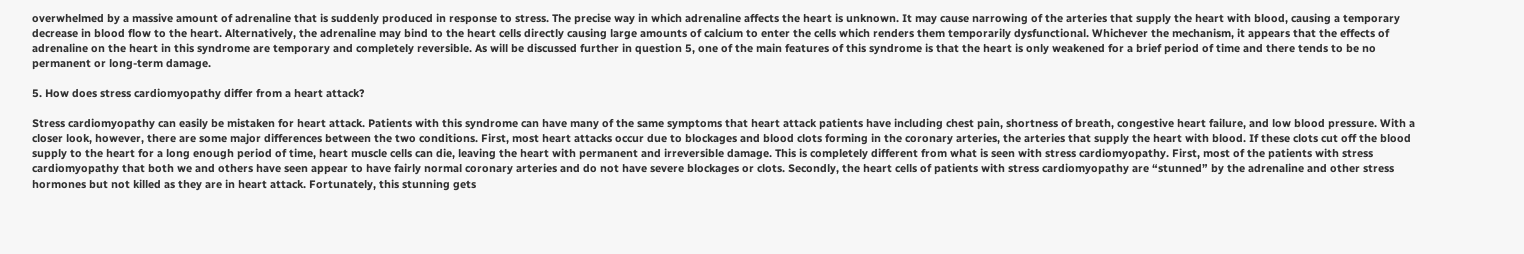overwhelmed by a massive amount of adrenaline that is suddenly produced in response to stress. The precise way in which adrenaline affects the heart is unknown. It may cause narrowing of the arteries that supply the heart with blood, causing a temporary decrease in blood flow to the heart. Alternatively, the adrenaline may bind to the heart cells directly causing large amounts of calcium to enter the cells which renders them temporarily dysfunctional. Whichever the mechanism, it appears that the effects of adrenaline on the heart in this syndrome are temporary and completely reversible. As will be discussed further in question 5, one of the main features of this syndrome is that the heart is only weakened for a brief period of time and there tends to be no permanent or long-term damage.

5. How does stress cardiomyopathy differ from a heart attack?

Stress cardiomyopathy can easily be mistaken for heart attack. Patients with this syndrome can have many of the same symptoms that heart attack patients have including chest pain, shortness of breath, congestive heart failure, and low blood pressure. With a closer look, however, there are some major differences between the two conditions. First, most heart attacks occur due to blockages and blood clots forming in the coronary arteries, the arteries that supply the heart with blood. If these clots cut off the blood supply to the heart for a long enough period of time, heart muscle cells can die, leaving the heart with permanent and irreversible damage. This is completely different from what is seen with stress cardiomyopathy. First, most of the patients with stress cardiomyopathy that both we and others have seen appear to have fairly normal coronary arteries and do not have severe blockages or clots. Secondly, the heart cells of patients with stress cardiomyopathy are “stunned” by the adrenaline and other stress hormones but not killed as they are in heart attack. Fortunately, this stunning gets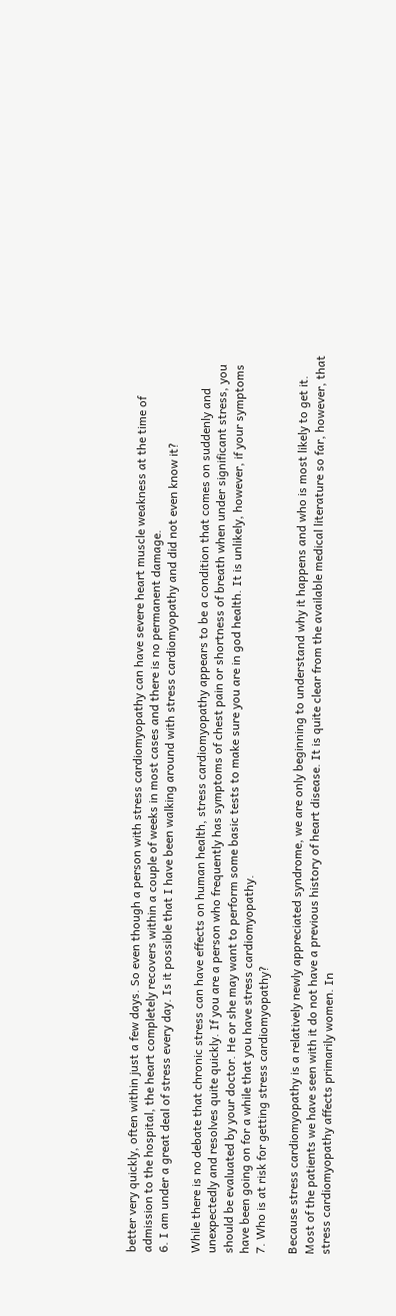better very quickly, often within just a few days. So even though a person with stress cardiomyopathy can have severe heart muscle weakness at the time of admission to the hospital, the heart completely recovers within a couple of weeks in most cases and there is no permanent damage.
6. I am under a great deal of stress every day. Is it possible that I have been walking around with stress cardiomyopathy and did not even know it?

While there is no debate that chronic stress can have effects on human health, stress cardiomyopathy appears to be a condition that comes on suddenly and unexpectedly and resolves quite quickly. If you are a person who frequently has symptoms of chest pain or shortness of breath when under significant stress, you should be evaluated by your doctor. He or she may want to perform some basic tests to make sure you are in god health. It is unlikely, however, if your symptoms have been going on for a while that you have stress cardiomyopathy.
7. Who is at risk for getting stress cardiomyopathy?

Because stress cardiomyopathy is a relatively newly appreciated syndrome, we are only beginning to understand why it happens and who is most likely to get it. Most of the patients we have seen with it do not have a previous history of heart disease. It is quite clear from the available medical literature so far, however, that stress cardiomyopathy affects primarily women. In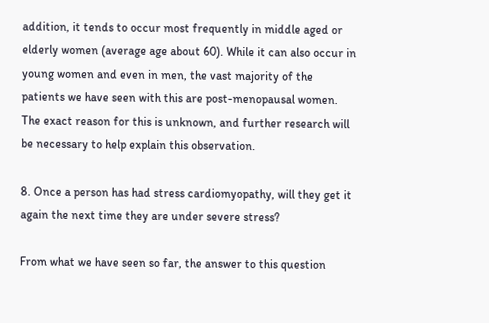addition, it tends to occur most frequently in middle aged or elderly women (average age about 60). While it can also occur in young women and even in men, the vast majority of the patients we have seen with this are post-menopausal women. The exact reason for this is unknown, and further research will be necessary to help explain this observation.

8. Once a person has had stress cardiomyopathy, will they get it again the next time they are under severe stress?

From what we have seen so far, the answer to this question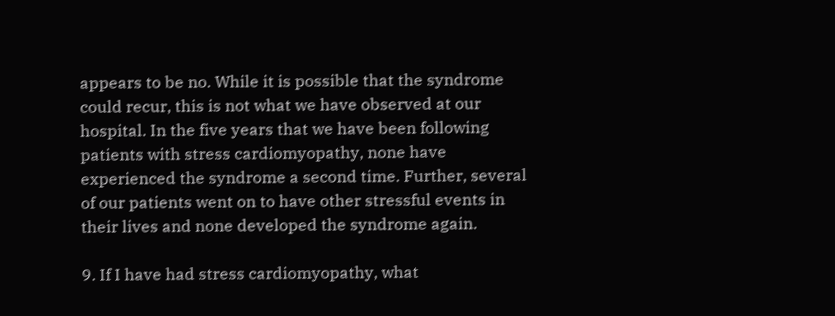appears to be no. While it is possible that the syndrome could recur, this is not what we have observed at our hospital. In the five years that we have been following patients with stress cardiomyopathy, none have experienced the syndrome a second time. Further, several of our patients went on to have other stressful events in their lives and none developed the syndrome again.

9. If I have had stress cardiomyopathy, what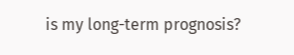is my long-term prognosis?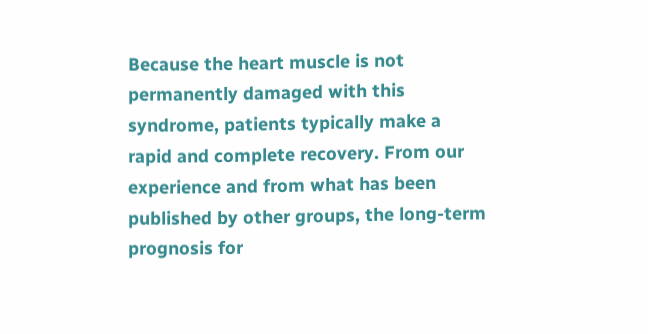Because the heart muscle is not permanently damaged with this syndrome, patients typically make a rapid and complete recovery. From our experience and from what has been published by other groups, the long-term prognosis for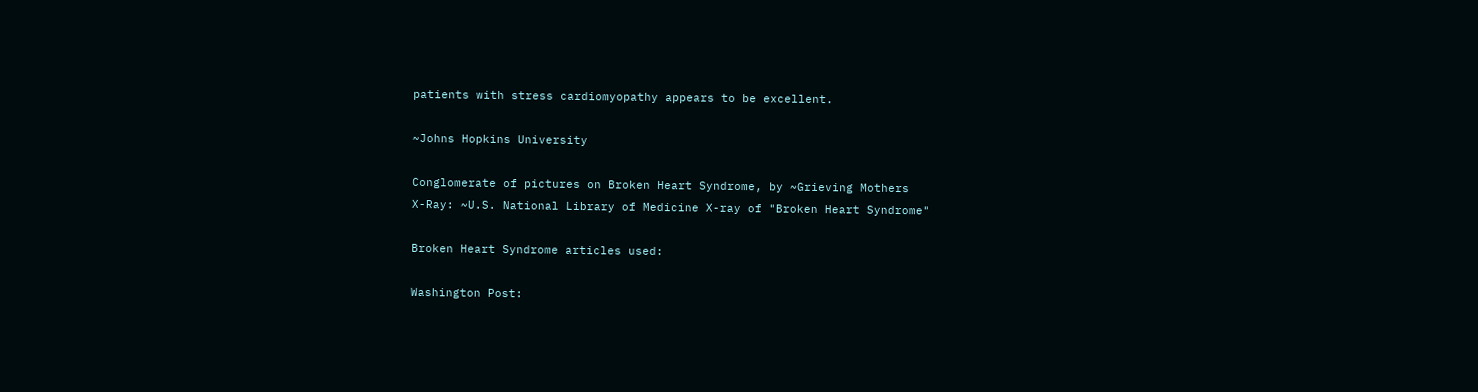patients with stress cardiomyopathy appears to be excellent.

~Johns Hopkins University

Conglomerate of pictures on Broken Heart Syndrome, by ~Grieving Mothers
X-Ray: ~U.S. National Library of Medicine X-ray of "Broken Heart Syndrome"

Broken Heart Syndrome articles used:

Washington Post: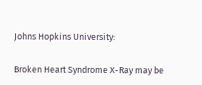Johns Hopkins University:

Broken Heart Syndrome X-Ray may be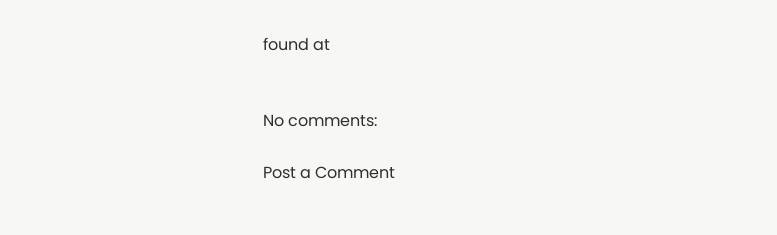found at


No comments:

Post a Comment